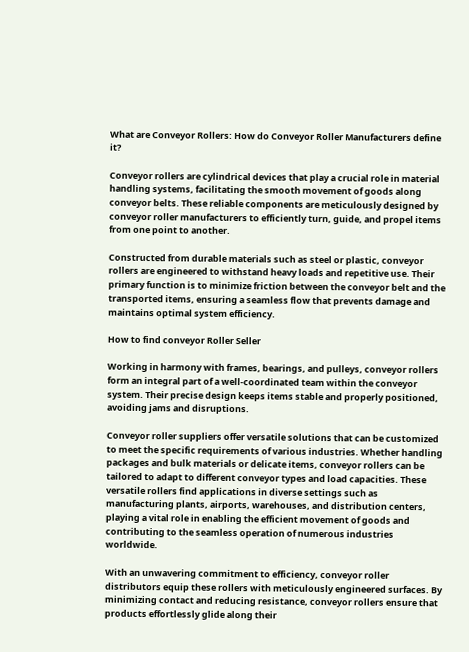What are Conveyor Rollers: How do Conveyor Roller Manufacturers define it?

Conveyor rollers are cylindrical devices that play a crucial role in material handling systems, facilitating the smooth movement of goods along conveyor belts. These reliable components are meticulously designed by conveyor roller manufacturers to efficiently turn, guide, and propel items from one point to another.

Constructed from durable materials such as steel or plastic, conveyor rollers are engineered to withstand heavy loads and repetitive use. Their primary function is to minimize friction between the conveyor belt and the transported items, ensuring a seamless flow that prevents damage and maintains optimal system efficiency.

How to find conveyor Roller Seller

Working in harmony with frames, bearings, and pulleys, conveyor rollers form an integral part of a well-coordinated team within the conveyor system. Their precise design keeps items stable and properly positioned, avoiding jams and disruptions.

Conveyor roller suppliers offer versatile solutions that can be customized to meet the specific requirements of various industries. Whether handling packages and bulk materials or delicate items, conveyor rollers can be tailored to adapt to different conveyor types and load capacities. These versatile rollers find applications in diverse settings such as manufacturing plants, airports, warehouses, and distribution centers, playing a vital role in enabling the efficient movement of goods and contributing to the seamless operation of numerous industries worldwide.

With an unwavering commitment to efficiency, conveyor roller distributors equip these rollers with meticulously engineered surfaces. By minimizing contact and reducing resistance, conveyor rollers ensure that products effortlessly glide along their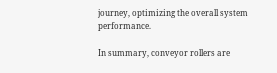journey, optimizing the overall system performance.

In summary, conveyor rollers are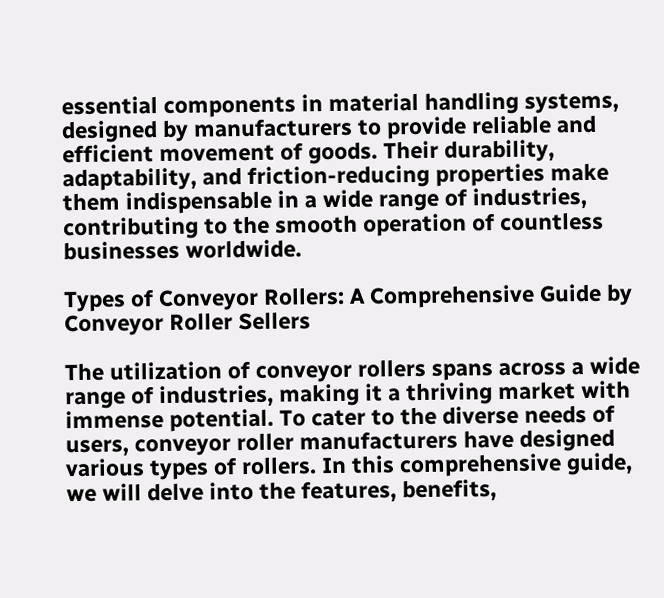essential components in material handling systems, designed by manufacturers to provide reliable and efficient movement of goods. Their durability, adaptability, and friction-reducing properties make them indispensable in a wide range of industries, contributing to the smooth operation of countless businesses worldwide.

Types of Conveyor Rollers: A Comprehensive Guide by Conveyor Roller Sellers

The utilization of conveyor rollers spans across a wide range of industries, making it a thriving market with immense potential. To cater to the diverse needs of users, conveyor roller manufacturers have designed various types of rollers. In this comprehensive guide, we will delve into the features, benefits,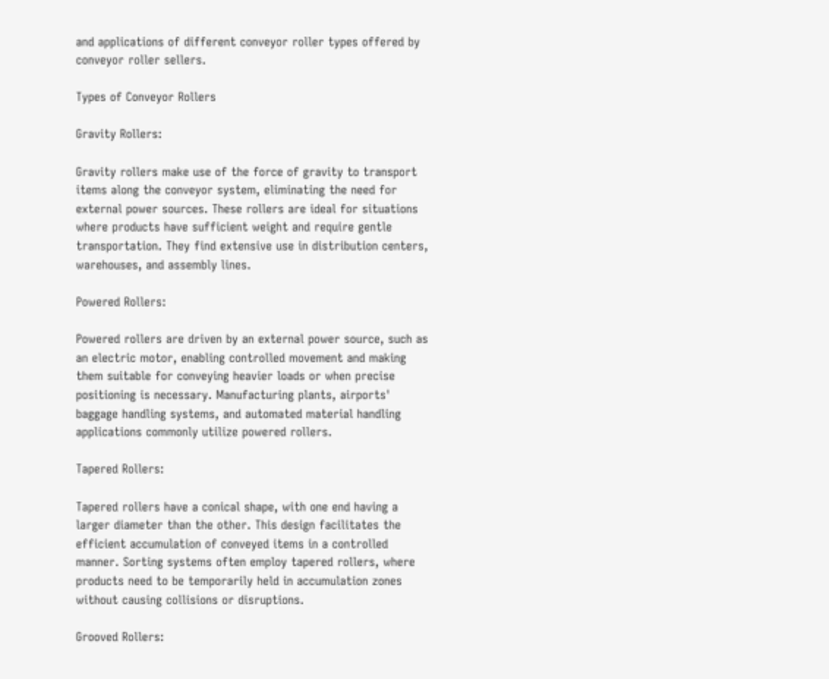and applications of different conveyor roller types offered by conveyor roller sellers.

Types of Conveyor Rollers

Gravity Rollers:

Gravity rollers make use of the force of gravity to transport items along the conveyor system, eliminating the need for external power sources. These rollers are ideal for situations where products have sufficient weight and require gentle transportation. They find extensive use in distribution centers, warehouses, and assembly lines.

Powered Rollers:

Powered rollers are driven by an external power source, such as an electric motor, enabling controlled movement and making them suitable for conveying heavier loads or when precise positioning is necessary. Manufacturing plants, airports' baggage handling systems, and automated material handling applications commonly utilize powered rollers.

Tapered Rollers:

Tapered rollers have a conical shape, with one end having a larger diameter than the other. This design facilitates the efficient accumulation of conveyed items in a controlled manner. Sorting systems often employ tapered rollers, where products need to be temporarily held in accumulation zones without causing collisions or disruptions.

Grooved Rollers: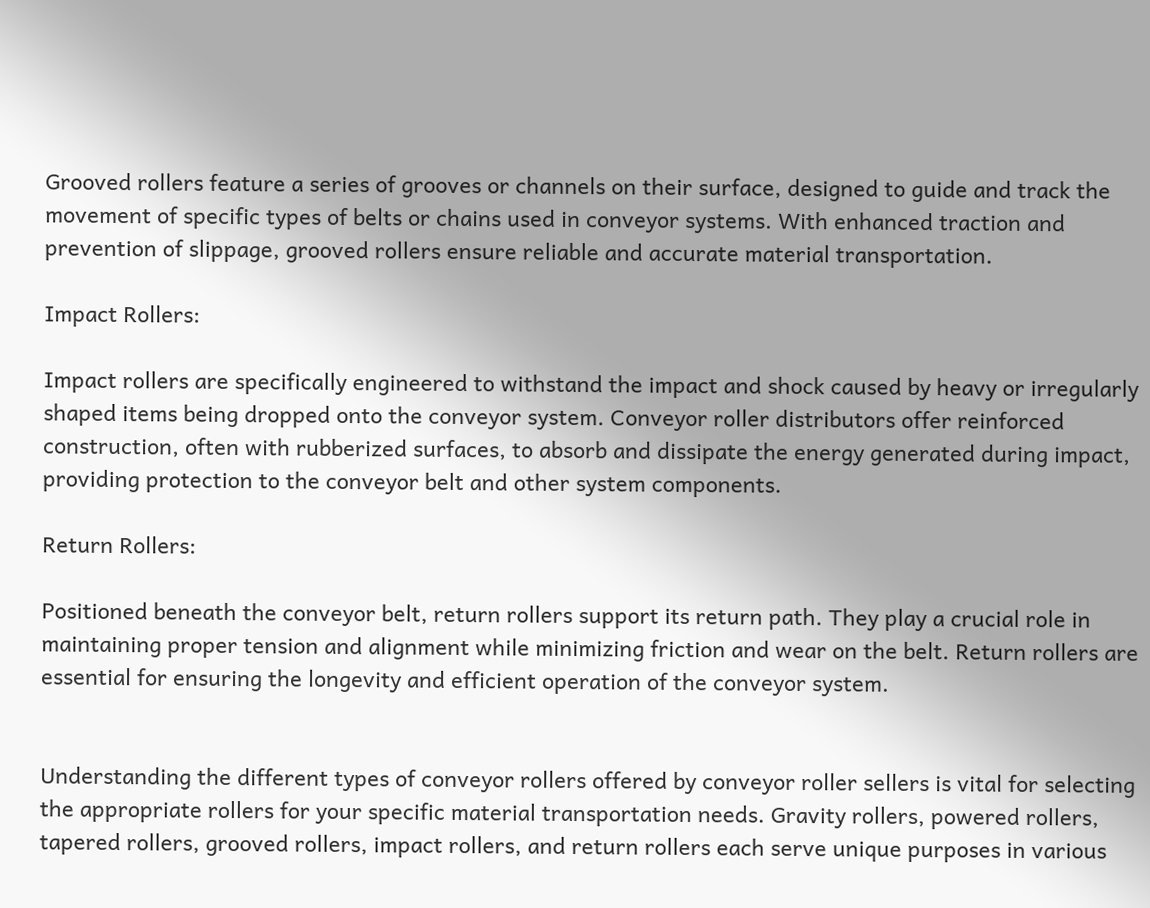Grooved rollers feature a series of grooves or channels on their surface, designed to guide and track the movement of specific types of belts or chains used in conveyor systems. With enhanced traction and prevention of slippage, grooved rollers ensure reliable and accurate material transportation.

Impact Rollers:

Impact rollers are specifically engineered to withstand the impact and shock caused by heavy or irregularly shaped items being dropped onto the conveyor system. Conveyor roller distributors offer reinforced construction, often with rubberized surfaces, to absorb and dissipate the energy generated during impact, providing protection to the conveyor belt and other system components.

Return Rollers:

Positioned beneath the conveyor belt, return rollers support its return path. They play a crucial role in maintaining proper tension and alignment while minimizing friction and wear on the belt. Return rollers are essential for ensuring the longevity and efficient operation of the conveyor system.


Understanding the different types of conveyor rollers offered by conveyor roller sellers is vital for selecting the appropriate rollers for your specific material transportation needs. Gravity rollers, powered rollers, tapered rollers, grooved rollers, impact rollers, and return rollers each serve unique purposes in various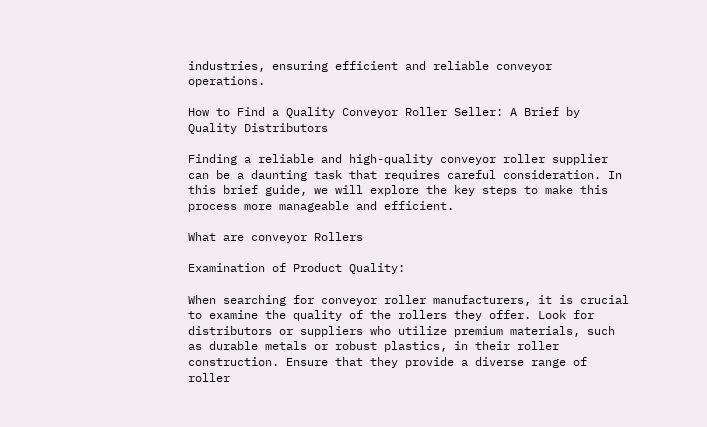industries, ensuring efficient and reliable conveyor operations.

How to Find a Quality Conveyor Roller Seller: A Brief by Quality Distributors

Finding a reliable and high-quality conveyor roller supplier can be a daunting task that requires careful consideration. In this brief guide, we will explore the key steps to make this process more manageable and efficient.

What are conveyor Rollers

Examination of Product Quality:

When searching for conveyor roller manufacturers, it is crucial to examine the quality of the rollers they offer. Look for distributors or suppliers who utilize premium materials, such as durable metals or robust plastics, in their roller construction. Ensure that they provide a diverse range of roller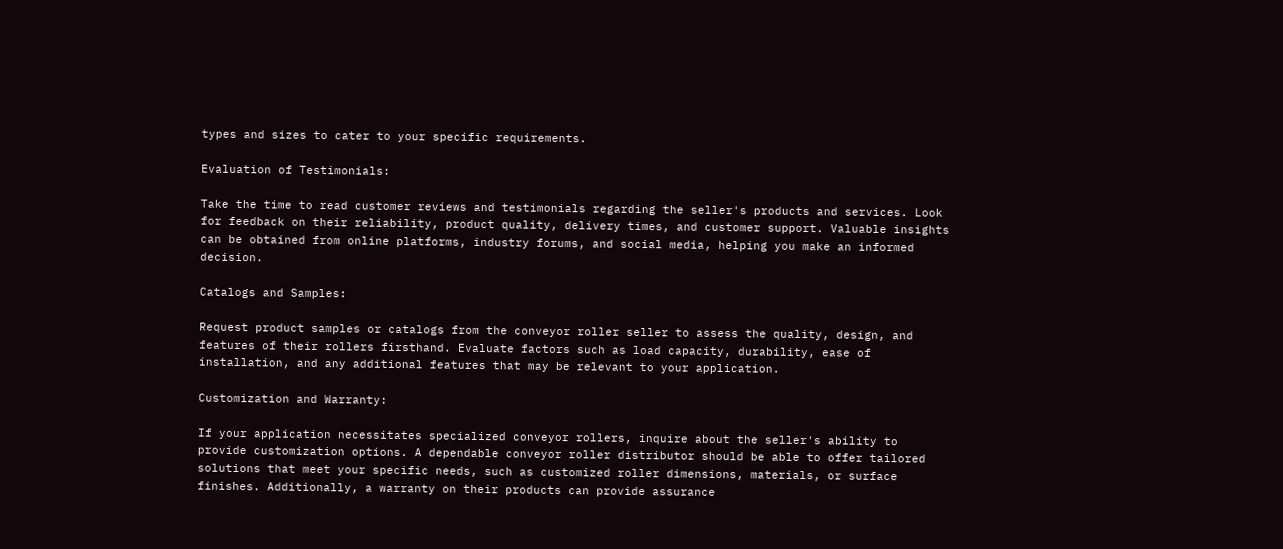types and sizes to cater to your specific requirements.

Evaluation of Testimonials:

Take the time to read customer reviews and testimonials regarding the seller's products and services. Look for feedback on their reliability, product quality, delivery times, and customer support. Valuable insights can be obtained from online platforms, industry forums, and social media, helping you make an informed decision.

Catalogs and Samples:

Request product samples or catalogs from the conveyor roller seller to assess the quality, design, and features of their rollers firsthand. Evaluate factors such as load capacity, durability, ease of installation, and any additional features that may be relevant to your application.

Customization and Warranty:

If your application necessitates specialized conveyor rollers, inquire about the seller's ability to provide customization options. A dependable conveyor roller distributor should be able to offer tailored solutions that meet your specific needs, such as customized roller dimensions, materials, or surface finishes. Additionally, a warranty on their products can provide assurance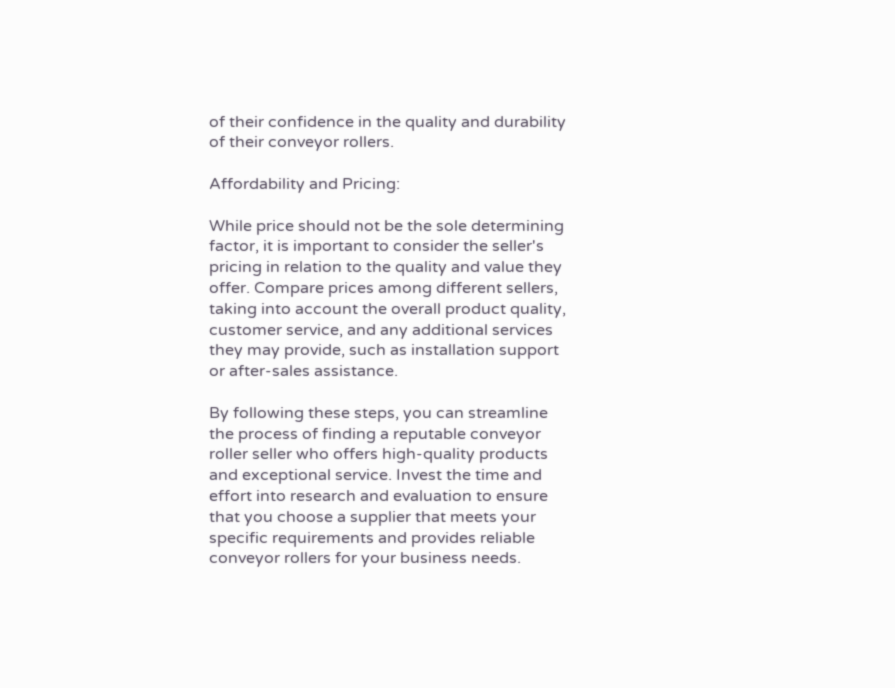of their confidence in the quality and durability of their conveyor rollers.

Affordability and Pricing:

While price should not be the sole determining factor, it is important to consider the seller's pricing in relation to the quality and value they offer. Compare prices among different sellers, taking into account the overall product quality, customer service, and any additional services they may provide, such as installation support or after-sales assistance.

By following these steps, you can streamline the process of finding a reputable conveyor roller seller who offers high-quality products and exceptional service. Invest the time and effort into research and evaluation to ensure that you choose a supplier that meets your specific requirements and provides reliable conveyor rollers for your business needs.